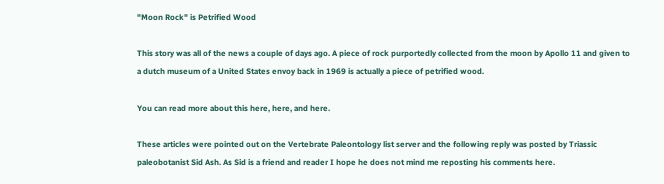"Moon Rock" is Petrified Wood

This story was all of the news a couple of days ago. A piece of rock purportedly collected from the moon by Apollo 11 and given to a dutch museum of a United States envoy back in 1969 is actually a piece of petrified wood.

You can read more about this here, here, and here.

These articles were pointed out on the Vertebrate Paleontology list server and the following reply was posted by Triassic paleobotanist Sid Ash. As Sid is a friend and reader I hope he does not mind me reposting his comments here.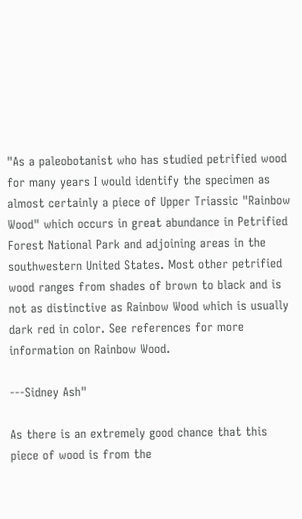"As a paleobotanist who has studied petrified wood for many years I would identify the specimen as almost certainly a piece of Upper Triassic "Rainbow Wood" which occurs in great abundance in Petrified Forest National Park and adjoining areas in the southwestern United States. Most other petrified wood ranges from shades of brown to black and is not as distinctive as Rainbow Wood which is usually dark red in color. See references for more information on Rainbow Wood.

---Sidney Ash"

As there is an extremely good chance that this piece of wood is from the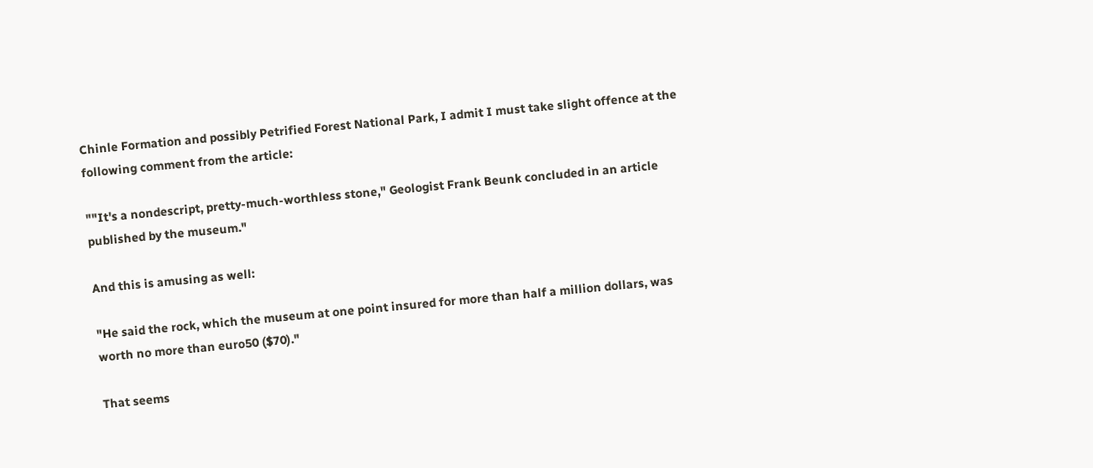Chinle Formation and possibly Petrified Forest National Park, I admit I must take slight offence at the following comment from the article:

""It's a nondescript, pretty-much-worthless stone," Geologist Frank Beunk concluded in an article published by the museum."

And this is amusing as well:

"He said the rock, which the museum at one point insured for more than half a million dollars, was worth no more than euro50 ($70)."

That seems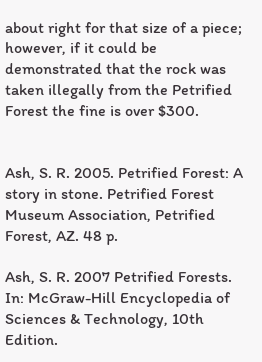about right for that size of a piece; however, if it could be demonstrated that the rock was taken illegally from the Petrified Forest the fine is over $300.


Ash, S. R. 2005. Petrified Forest: A story in stone. Petrified Forest Museum Association, Petrified Forest, AZ. 48 p.

Ash, S. R. 2007 Petrified Forests. In: McGraw-Hill Encyclopedia of Sciences & Technology, 10th Edition.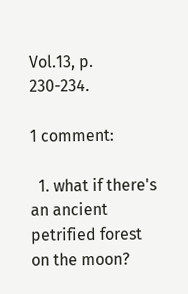Vol.13, p. 230-234.

1 comment:

  1. what if there's an ancient petrified forest on the moon?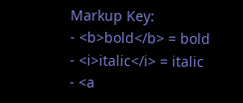Markup Key:
- <b>bold</b> = bold
- <i>italic</i> = italic
- <a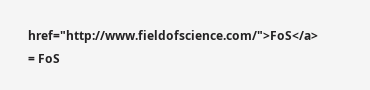href="http://www.fieldofscience.com/">FoS</a> = FoS